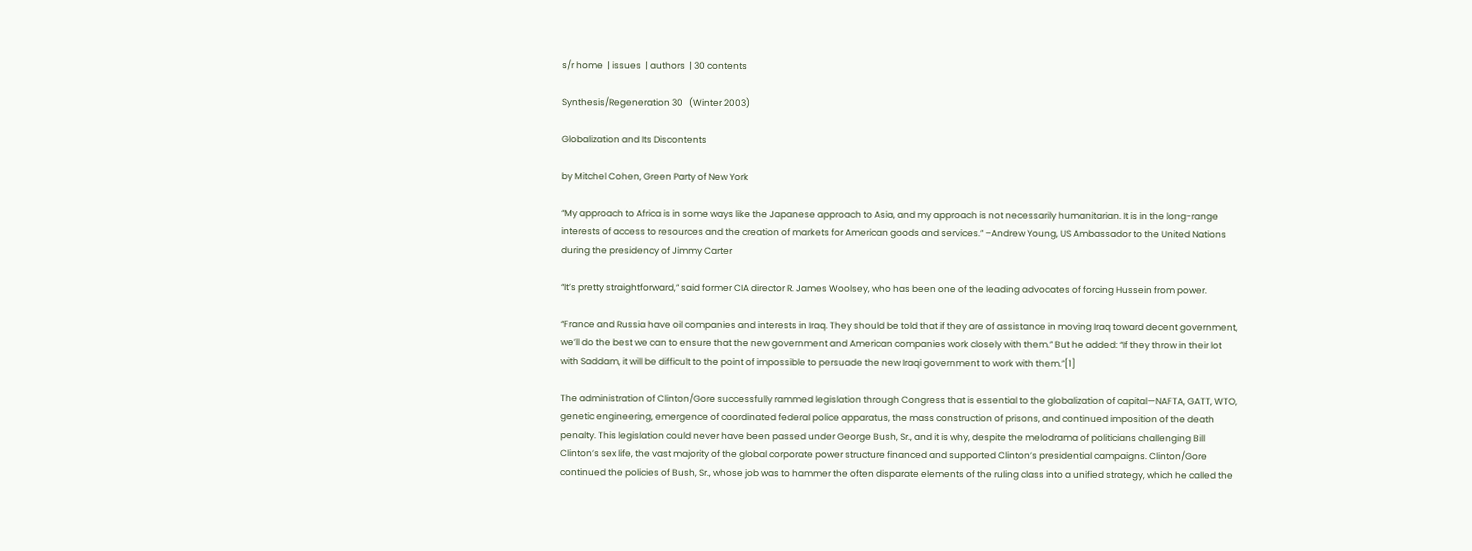s/r home  | issues  | authors  | 30 contents

Synthesis/Regeneration 30   (Winter 2003)

Globalization and Its Discontents

by Mitchel Cohen, Green Party of New York

“My approach to Africa is in some ways like the Japanese approach to Asia, and my approach is not necessarily humanitarian. It is in the long-range interests of access to resources and the creation of markets for American goods and services.” –Andrew Young, US Ambassador to the United Nations during the presidency of Jimmy Carter

“It’s pretty straightforward,” said former CIA director R. James Woolsey, who has been one of the leading advocates of forcing Hussein from power.

“France and Russia have oil companies and interests in Iraq. They should be told that if they are of assistance in moving Iraq toward decent government, we’ll do the best we can to ensure that the new government and American companies work closely with them.” But he added: “If they throw in their lot with Saddam, it will be difficult to the point of impossible to persuade the new Iraqi government to work with them.”[1]

The administration of Clinton/Gore successfully rammed legislation through Congress that is essential to the globalization of capital—NAFTA, GATT, WTO, genetic engineering, emergence of coordinated federal police apparatus, the mass construction of prisons, and continued imposition of the death penalty. This legislation could never have been passed under George Bush, Sr., and it is why, despite the melodrama of politicians challenging Bill Clinton’s sex life, the vast majority of the global corporate power structure financed and supported Clinton’s presidential campaigns. Clinton/Gore continued the policies of Bush, Sr., whose job was to hammer the often disparate elements of the ruling class into a unified strategy, which he called the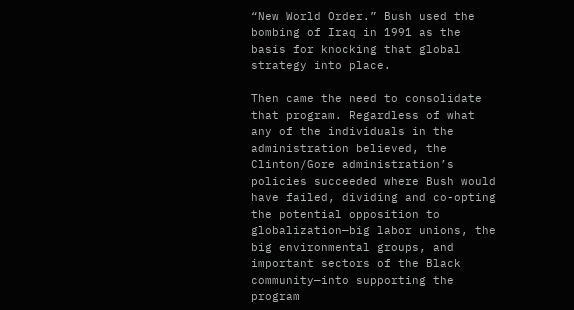“New World Order.” Bush used the bombing of Iraq in 1991 as the basis for knocking that global strategy into place.

Then came the need to consolidate that program. Regardless of what any of the individuals in the administration believed, the Clinton/Gore administration’s policies succeeded where Bush would have failed, dividing and co-opting the potential opposition to globalization—big labor unions, the big environmental groups, and important sectors of the Black community—into supporting the program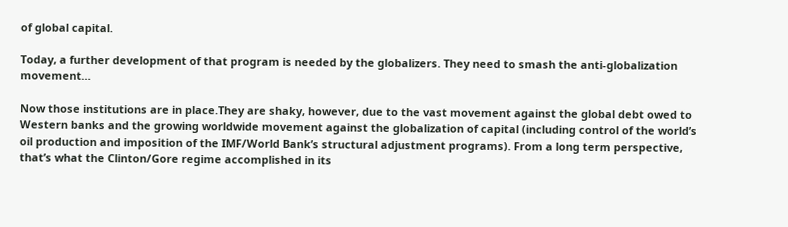of global capital.

Today, a further development of that program is needed by the globalizers. They need to smash the anti-globalization movement…

Now those institutions are in place.They are shaky, however, due to the vast movement against the global debt owed to Western banks and the growing worldwide movement against the globalization of capital (including control of the world’s oil production and imposition of the IMF/World Bank’s structural adjustment programs). From a long term perspective, that’s what the Clinton/Gore regime accomplished in its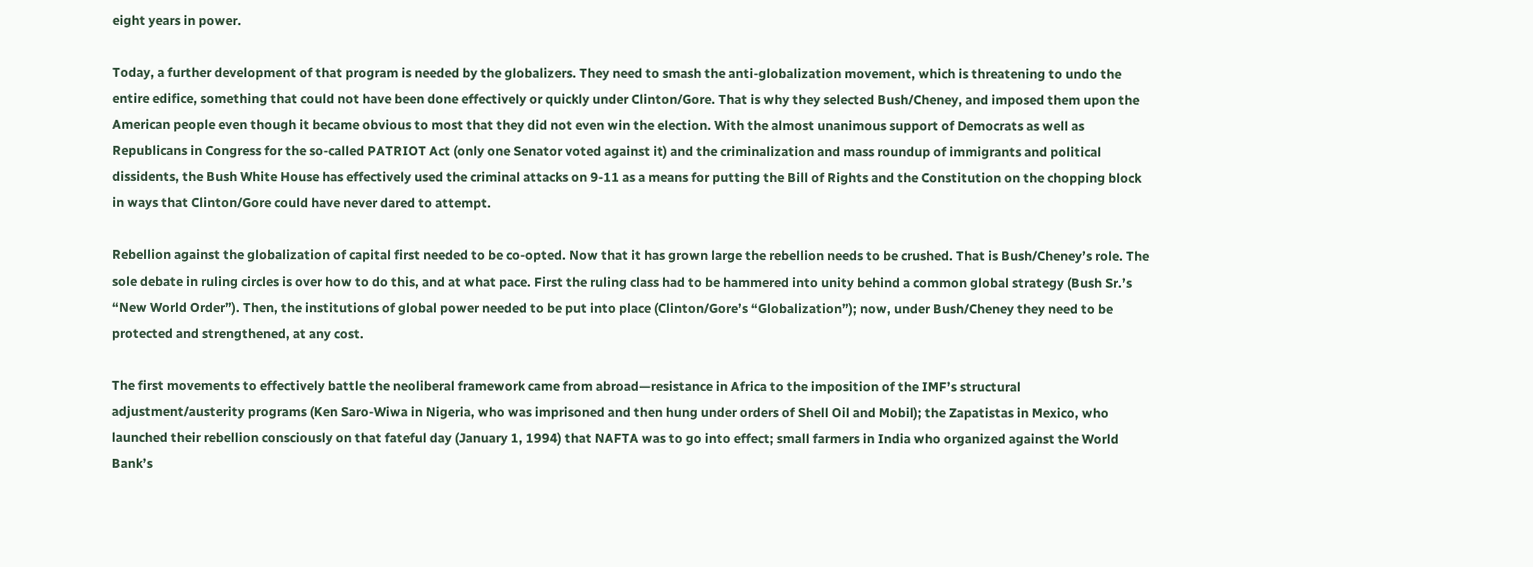eight years in power.

Today, a further development of that program is needed by the globalizers. They need to smash the anti-globalization movement, which is threatening to undo the entire edifice, something that could not have been done effectively or quickly under Clinton/Gore. That is why they selected Bush/Cheney, and imposed them upon the American people even though it became obvious to most that they did not even win the election. With the almost unanimous support of Democrats as well as Republicans in Congress for the so-called PATRIOT Act (only one Senator voted against it) and the criminalization and mass roundup of immigrants and political dissidents, the Bush White House has effectively used the criminal attacks on 9-11 as a means for putting the Bill of Rights and the Constitution on the chopping block in ways that Clinton/Gore could have never dared to attempt.

Rebellion against the globalization of capital first needed to be co-opted. Now that it has grown large the rebellion needs to be crushed. That is Bush/Cheney’s role. The sole debate in ruling circles is over how to do this, and at what pace. First the ruling class had to be hammered into unity behind a common global strategy (Bush Sr.’s “New World Order”). Then, the institutions of global power needed to be put into place (Clinton/Gore’s “Globalization”); now, under Bush/Cheney they need to be protected and strengthened, at any cost.

The first movements to effectively battle the neoliberal framework came from abroad—resistance in Africa to the imposition of the IMF’s structural adjustment/austerity programs (Ken Saro-Wiwa in Nigeria, who was imprisoned and then hung under orders of Shell Oil and Mobil); the Zapatistas in Mexico, who launched their rebellion consciously on that fateful day (January 1, 1994) that NAFTA was to go into effect; small farmers in India who organized against the World Bank’s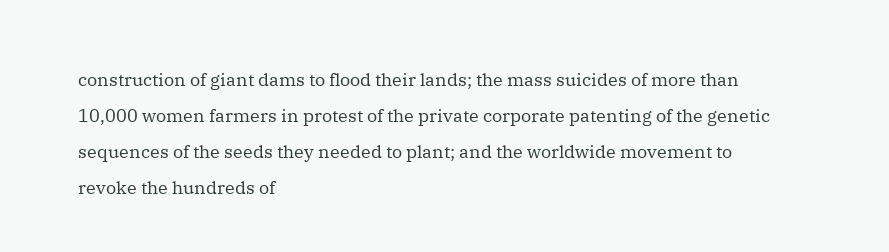construction of giant dams to flood their lands; the mass suicides of more than 10,000 women farmers in protest of the private corporate patenting of the genetic sequences of the seeds they needed to plant; and the worldwide movement to revoke the hundreds of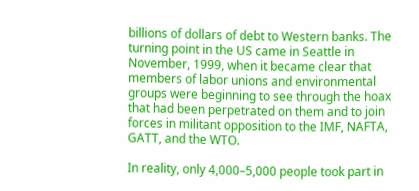billions of dollars of debt to Western banks. The turning point in the US came in Seattle in November, 1999, when it became clear that members of labor unions and environmental groups were beginning to see through the hoax that had been perpetrated on them and to join forces in militant opposition to the IMF, NAFTA, GATT, and the WTO.

In reality, only 4,000–5,000 people took part in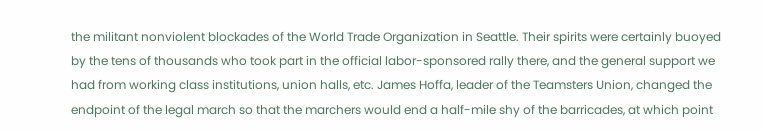the militant nonviolent blockades of the World Trade Organization in Seattle. Their spirits were certainly buoyed by the tens of thousands who took part in the official labor-sponsored rally there, and the general support we had from working class institutions, union halls, etc. James Hoffa, leader of the Teamsters Union, changed the endpoint of the legal march so that the marchers would end a half-mile shy of the barricades, at which point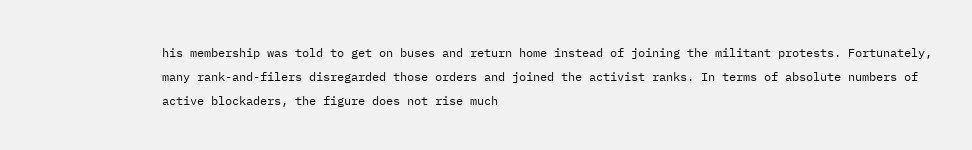his membership was told to get on buses and return home instead of joining the militant protests. Fortunately, many rank-and-filers disregarded those orders and joined the activist ranks. In terms of absolute numbers of active blockaders, the figure does not rise much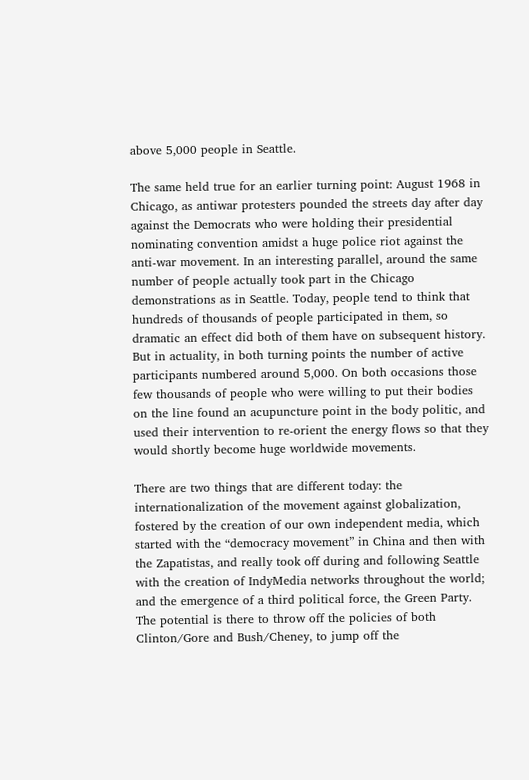above 5,000 people in Seattle.

The same held true for an earlier turning point: August 1968 in Chicago, as antiwar protesters pounded the streets day after day against the Democrats who were holding their presidential nominating convention amidst a huge police riot against the anti-war movement. In an interesting parallel, around the same number of people actually took part in the Chicago demonstrations as in Seattle. Today, people tend to think that hundreds of thousands of people participated in them, so dramatic an effect did both of them have on subsequent history. But in actuality, in both turning points the number of active participants numbered around 5,000. On both occasions those few thousands of people who were willing to put their bodies on the line found an acupuncture point in the body politic, and used their intervention to re-orient the energy flows so that they would shortly become huge worldwide movements.

There are two things that are different today: the internationalization of the movement against globalization, fostered by the creation of our own independent media, which started with the “democracy movement” in China and then with the Zapatistas, and really took off during and following Seattle with the creation of IndyMedia networks throughout the world; and the emergence of a third political force, the Green Party. The potential is there to throw off the policies of both Clinton/Gore and Bush/Cheney, to jump off the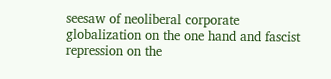seesaw of neoliberal corporate globalization on the one hand and fascist repression on the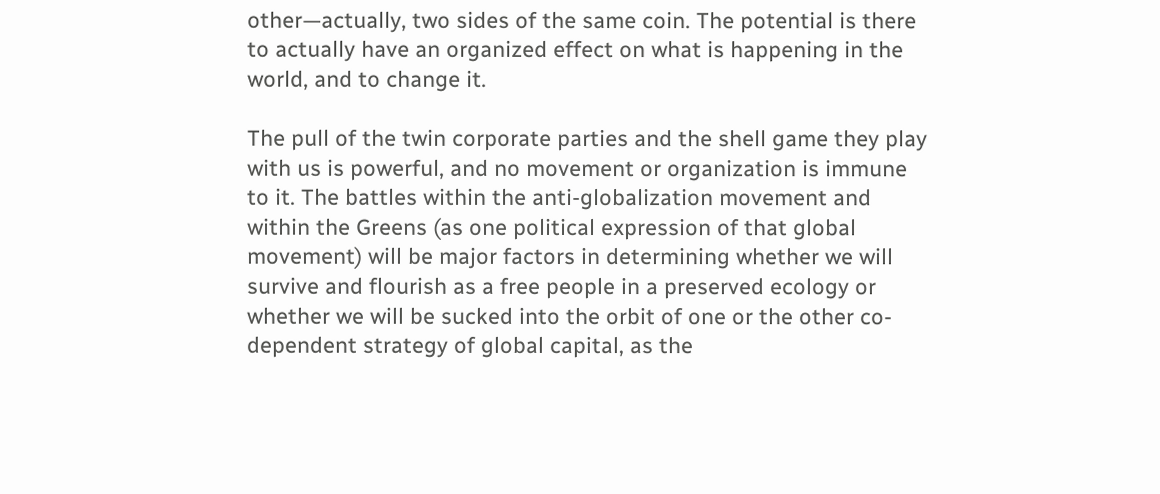other—actually, two sides of the same coin. The potential is there to actually have an organized effect on what is happening in the world, and to change it.

The pull of the twin corporate parties and the shell game they play with us is powerful, and no movement or organization is immune to it. The battles within the anti-globalization movement and within the Greens (as one political expression of that global movement) will be major factors in determining whether we will survive and flourish as a free people in a preserved ecology or whether we will be sucked into the orbit of one or the other co-dependent strategy of global capital, as the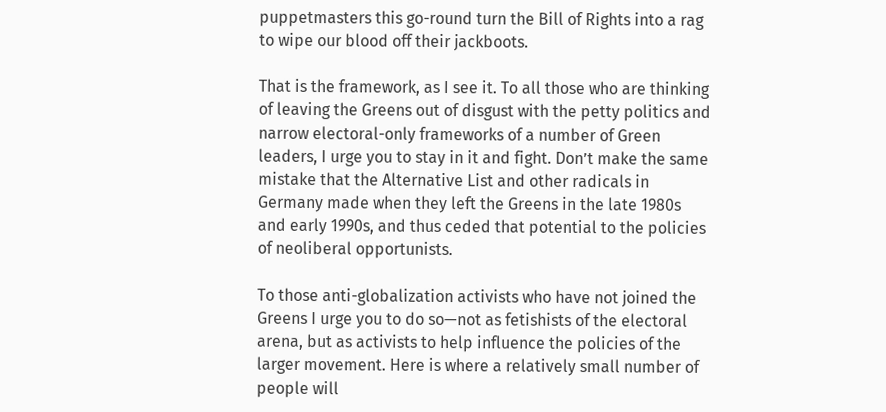puppetmasters this go-round turn the Bill of Rights into a rag to wipe our blood off their jackboots.

That is the framework, as I see it. To all those who are thinking of leaving the Greens out of disgust with the petty politics and narrow electoral-only frameworks of a number of Green leaders, I urge you to stay in it and fight. Don’t make the same mistake that the Alternative List and other radicals in Germany made when they left the Greens in the late 1980s and early 1990s, and thus ceded that potential to the policies of neoliberal opportunists.

To those anti-globalization activists who have not joined the Greens I urge you to do so—not as fetishists of the electoral arena, but as activists to help influence the policies of the larger movement. Here is where a relatively small number of people will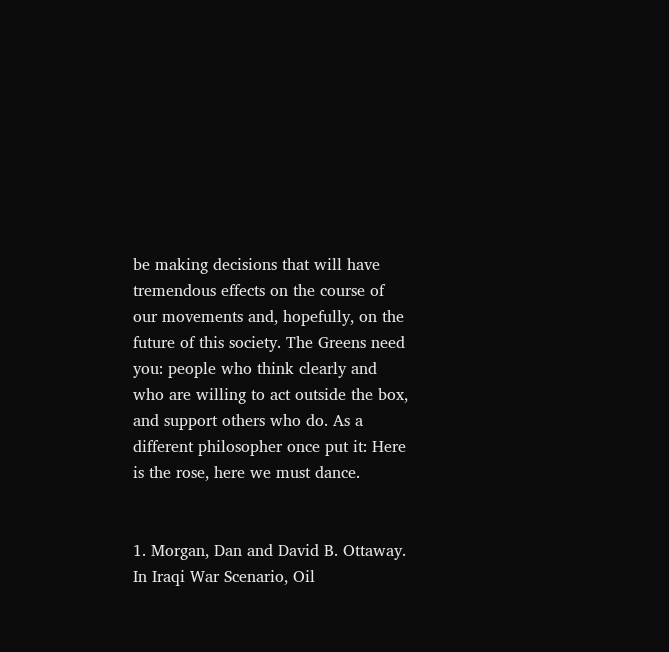be making decisions that will have tremendous effects on the course of our movements and, hopefully, on the future of this society. The Greens need you: people who think clearly and who are willing to act outside the box, and support others who do. As a different philosopher once put it: Here is the rose, here we must dance.


1. Morgan, Dan and David B. Ottaway. In Iraqi War Scenario, Oil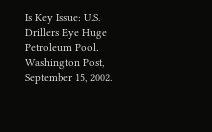Is Key Issue: U.S. Drillers Eye Huge Petroleum Pool. Washington Post, September 15, 2002.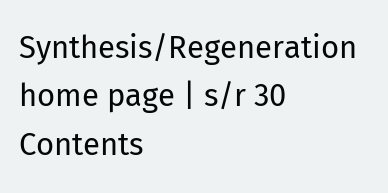Synthesis/Regeneration home page | s/r 30 Contents